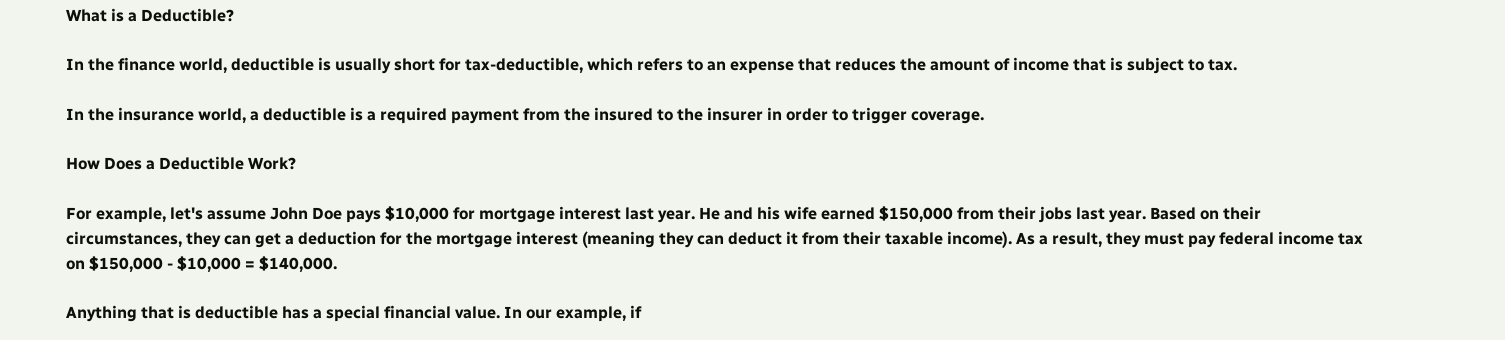What is a Deductible?

In the finance world, deductible is usually short for tax-deductible, which refers to an expense that reduces the amount of income that is subject to tax.

In the insurance world, a deductible is a required payment from the insured to the insurer in order to trigger coverage.

How Does a Deductible Work?

For example, let's assume John Doe pays $10,000 for mortgage interest last year. He and his wife earned $150,000 from their jobs last year. Based on their circumstances, they can get a deduction for the mortgage interest (meaning they can deduct it from their taxable income). As a result, they must pay federal income tax on $150,000 - $10,000 = $140,000.

Anything that is deductible has a special financial value. In our example, if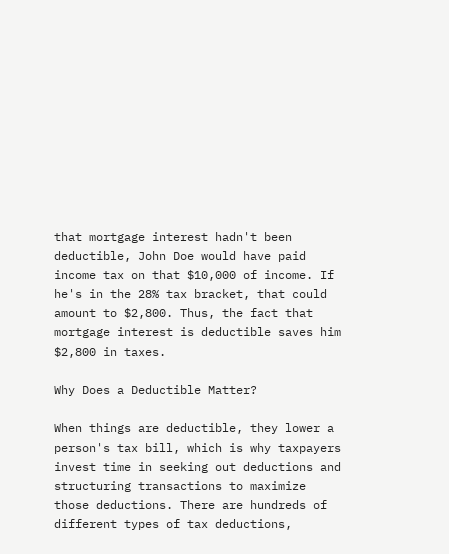that mortgage interest hadn't been deductible, John Doe would have paid income tax on that $10,000 of income. If he's in the 28% tax bracket, that could amount to $2,800. Thus, the fact that mortgage interest is deductible saves him $2,800 in taxes.

Why Does a Deductible Matter?

When things are deductible, they lower a person's tax bill, which is why taxpayers invest time in seeking out deductions and structuring transactions to maximize those deductions. There are hundreds of different types of tax deductions,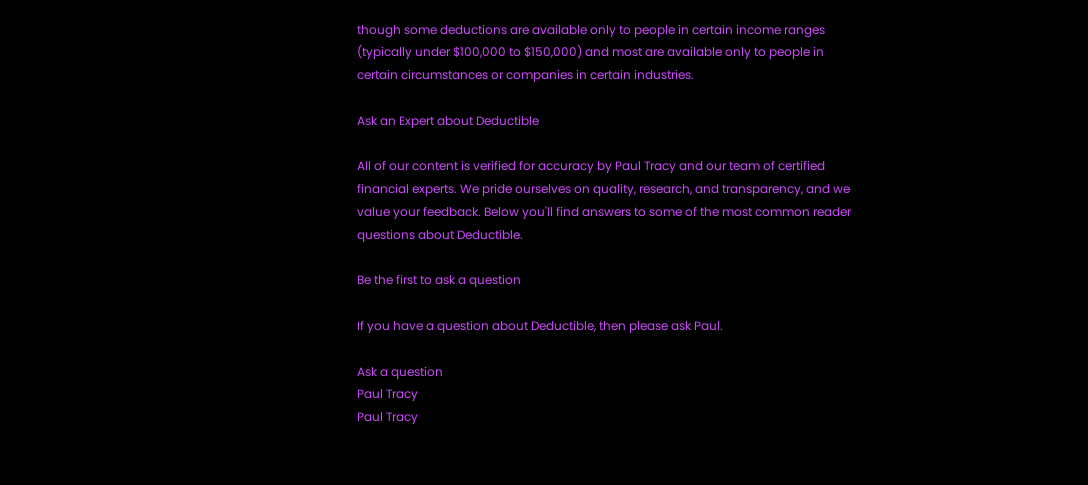though some deductions are available only to people in certain income ranges (typically under $100,000 to $150,000) and most are available only to people in certain circumstances or companies in certain industries.

Ask an Expert about Deductible

All of our content is verified for accuracy by Paul Tracy and our team of certified financial experts. We pride ourselves on quality, research, and transparency, and we value your feedback. Below you'll find answers to some of the most common reader questions about Deductible.

Be the first to ask a question

If you have a question about Deductible, then please ask Paul.

Ask a question
Paul Tracy
Paul Tracy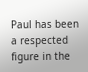Paul has been a respected figure in the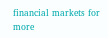financial markets for more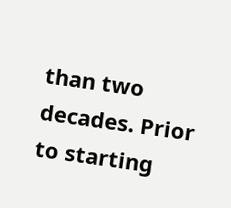than two decades. Prior to starting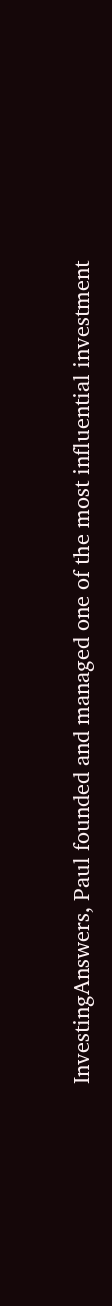InvestingAnswers, Paul founded and managed one of the most influential investment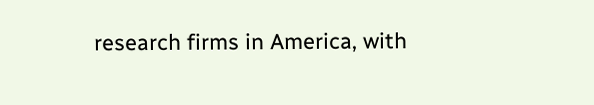research firms in America, with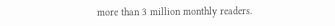more than 3 million monthly readers.